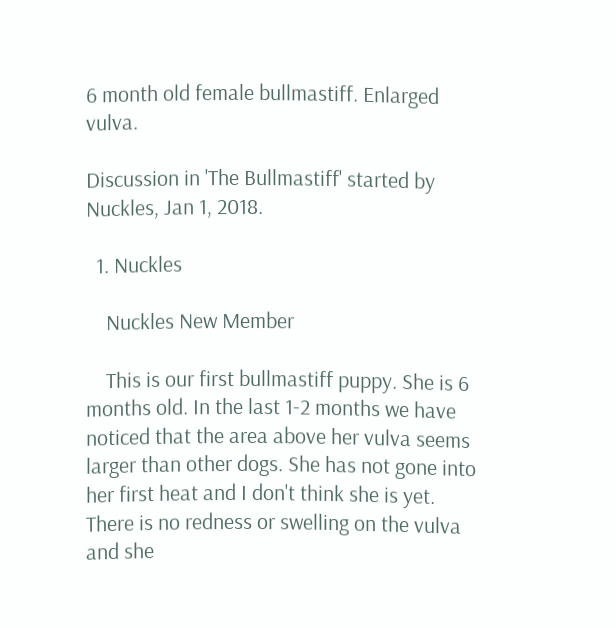6 month old female bullmastiff. Enlarged vulva.

Discussion in 'The Bullmastiff' started by Nuckles, Jan 1, 2018.

  1. Nuckles

    Nuckles New Member

    This is our first bullmastiff puppy. She is 6 months old. In the last 1-2 months we have noticed that the area above her vulva seems larger than other dogs. She has not gone into her first heat and I don't think she is yet. There is no redness or swelling on the vulva and she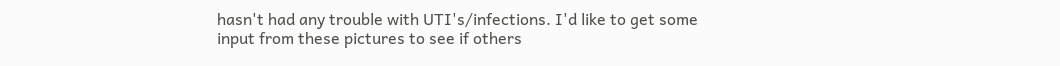hasn't had any trouble with UTI's/infections. I'd like to get some input from these pictures to see if others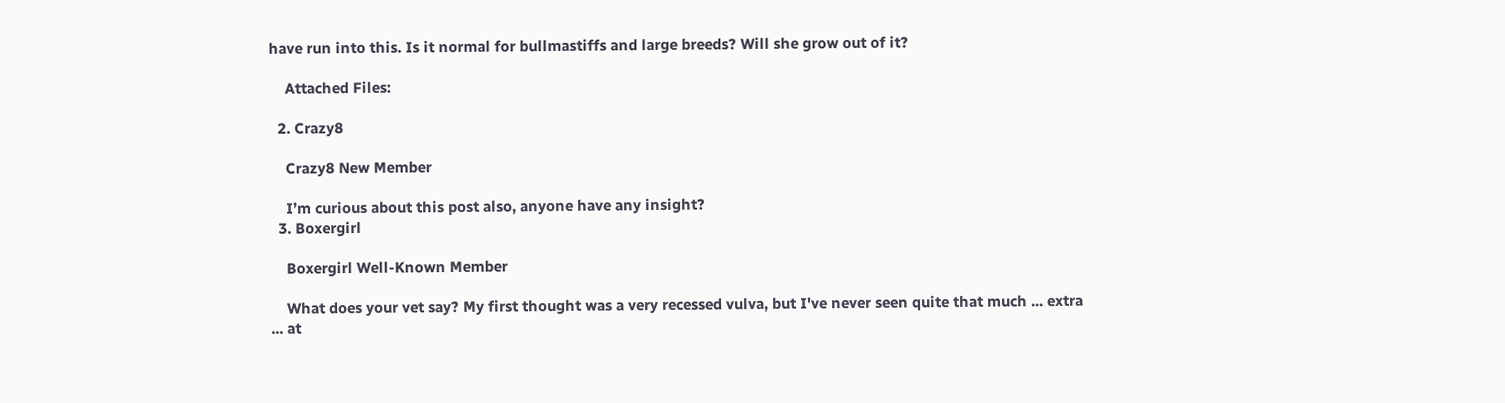have run into this. Is it normal for bullmastiffs and large breeds? Will she grow out of it?

    Attached Files:

  2. Crazy8

    Crazy8 New Member

    I’m curious about this post also, anyone have any insight?
  3. Boxergirl

    Boxergirl Well-Known Member

    What does your vet say? My first thought was a very recessed vulva, but I've never seen quite that much ... extra ... at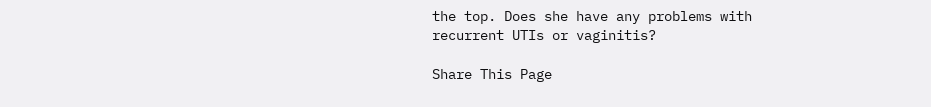the top. Does she have any problems with recurrent UTIs or vaginitis?

Share This Page